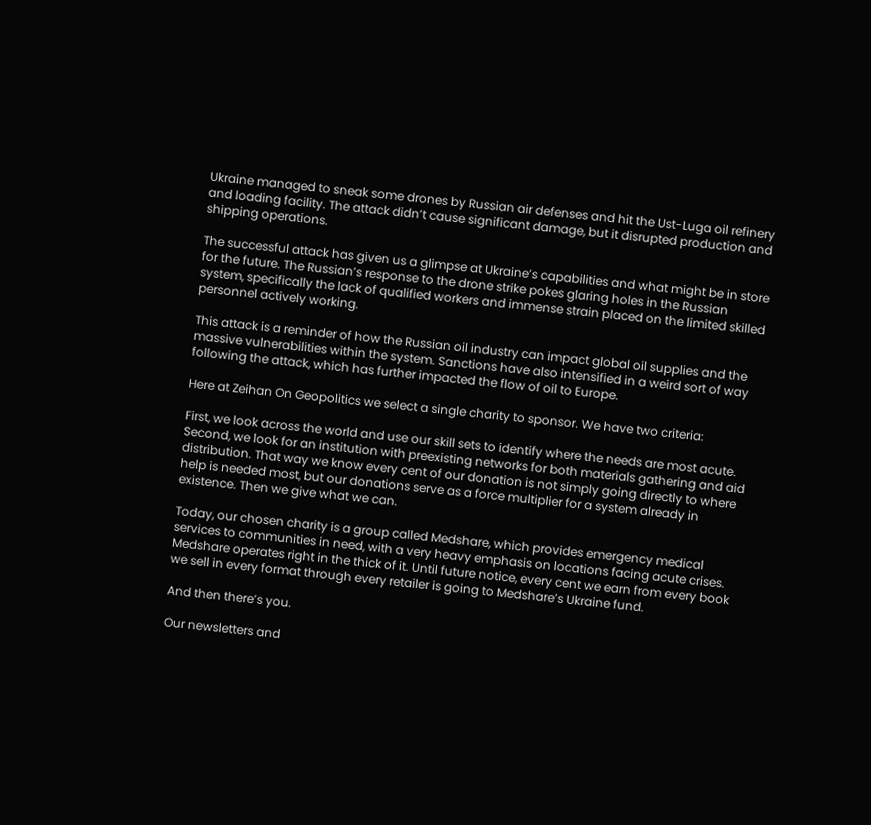Ukraine managed to sneak some drones by Russian air defenses and hit the Ust-Luga oil refinery and loading facility. The attack didn’t cause significant damage, but it disrupted production and shipping operations.

The successful attack has given us a glimpse at Ukraine’s capabilities and what might be in store for the future. The Russian’s response to the drone strike pokes glaring holes in the Russian system, specifically the lack of qualified workers and immense strain placed on the limited skilled personnel actively working.

This attack is a reminder of how the Russian oil industry can impact global oil supplies and the massive vulnerabilities within the system. Sanctions have also intensified in a weird sort of way following the attack, which has further impacted the flow of oil to Europe.

Here at Zeihan On Geopolitics we select a single charity to sponsor. We have two criteria:

First, we look across the world and use our skill sets to identify where the needs are most acute. Second, we look for an institution with preexisting networks for both materials gathering and aid distribution. That way we know every cent of our donation is not simply going directly to where help is needed most, but our donations serve as a force multiplier for a system already in existence. Then we give what we can.

Today, our chosen charity is a group called Medshare, which provides emergency medical services to communities in need, with a very heavy emphasis on locations facing acute crises. Medshare operates right in the thick of it. Until future notice, every cent we earn from every book we sell in every format through every retailer is going to Medshare’s Ukraine fund.

And then there’s you.

Our newsletters and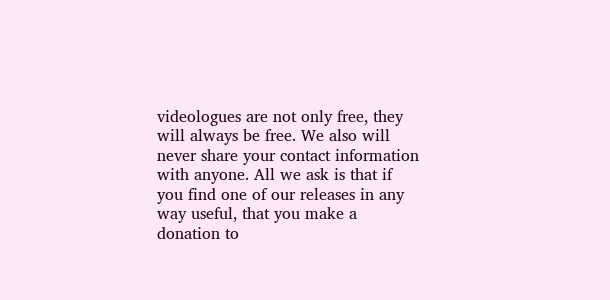videologues are not only free, they will always be free. We also will never share your contact information with anyone. All we ask is that if you find one of our releases in any way useful, that you make a donation to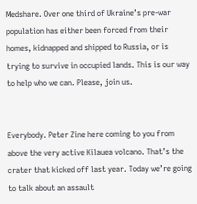Medshare. Over one third of Ukraine’s pre-war population has either been forced from their homes, kidnapped and shipped to Russia, or is trying to survive in occupied lands. This is our way to help who we can. Please, join us.


Everybody. Peter Zine here coming to you from above the very active Kilauea volcano. That’s the crater that kicked off last year. Today we’re going to talk about an assault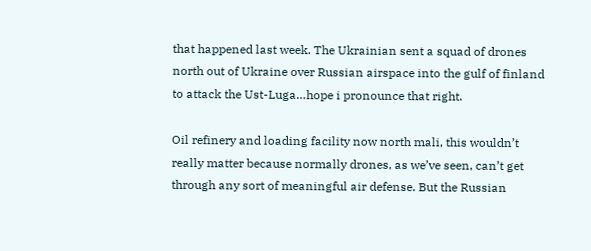that happened last week. The Ukrainian sent a squad of drones north out of Ukraine over Russian airspace into the gulf of finland to attack the Ust-Luga…hope i pronounce that right.

Oil refinery and loading facility now north mali, this wouldn’t really matter because normally drones, as we’ve seen, can’t get through any sort of meaningful air defense. But the Russian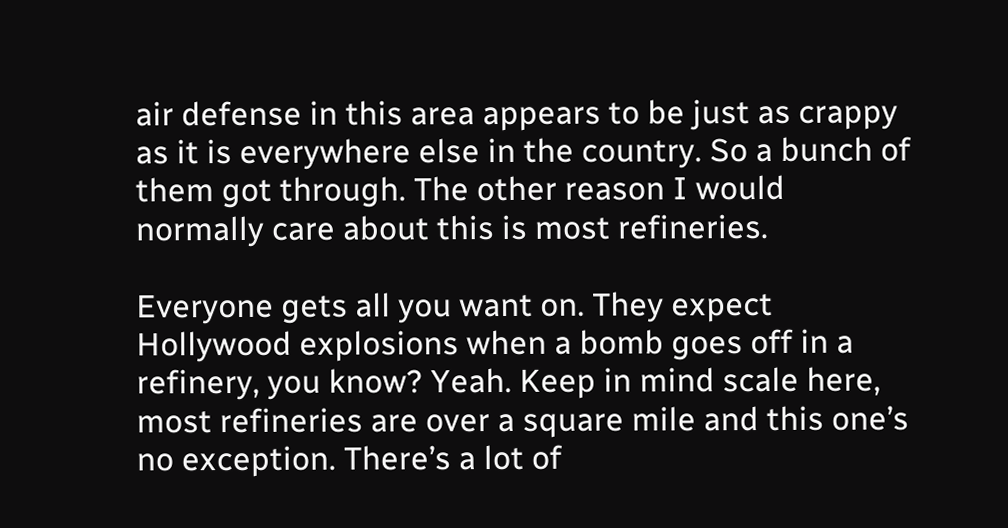air defense in this area appears to be just as crappy as it is everywhere else in the country. So a bunch of them got through. The other reason I would normally care about this is most refineries.

Everyone gets all you want on. They expect Hollywood explosions when a bomb goes off in a refinery, you know? Yeah. Keep in mind scale here, most refineries are over a square mile and this one’s no exception. There’s a lot of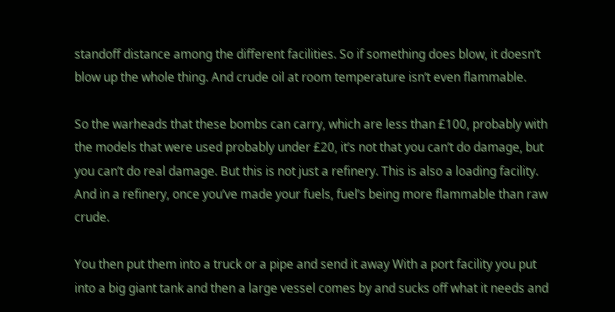standoff distance among the different facilities. So if something does blow, it doesn’t blow up the whole thing. And crude oil at room temperature isn’t even flammable.

So the warheads that these bombs can carry, which are less than £100, probably with the models that were used probably under £20, it’s not that you can’t do damage, but you can’t do real damage. But this is not just a refinery. This is also a loading facility. And in a refinery, once you’ve made your fuels, fuel’s being more flammable than raw crude.

You then put them into a truck or a pipe and send it away With a port facility you put into a big giant tank and then a large vessel comes by and sucks off what it needs and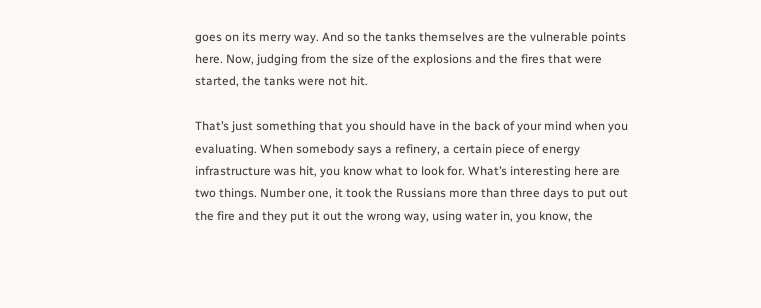goes on its merry way. And so the tanks themselves are the vulnerable points here. Now, judging from the size of the explosions and the fires that were started, the tanks were not hit.

That’s just something that you should have in the back of your mind when you evaluating. When somebody says a refinery, a certain piece of energy infrastructure was hit, you know what to look for. What’s interesting here are two things. Number one, it took the Russians more than three days to put out the fire and they put it out the wrong way, using water in, you know, the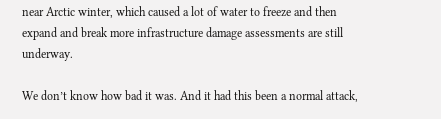near Arctic winter, which caused a lot of water to freeze and then expand and break more infrastructure damage assessments are still underway.

We don’t know how bad it was. And it had this been a normal attack,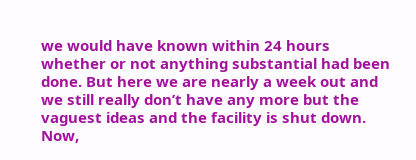we would have known within 24 hours whether or not anything substantial had been done. But here we are nearly a week out and we still really don’t have any more but the vaguest ideas and the facility is shut down. Now,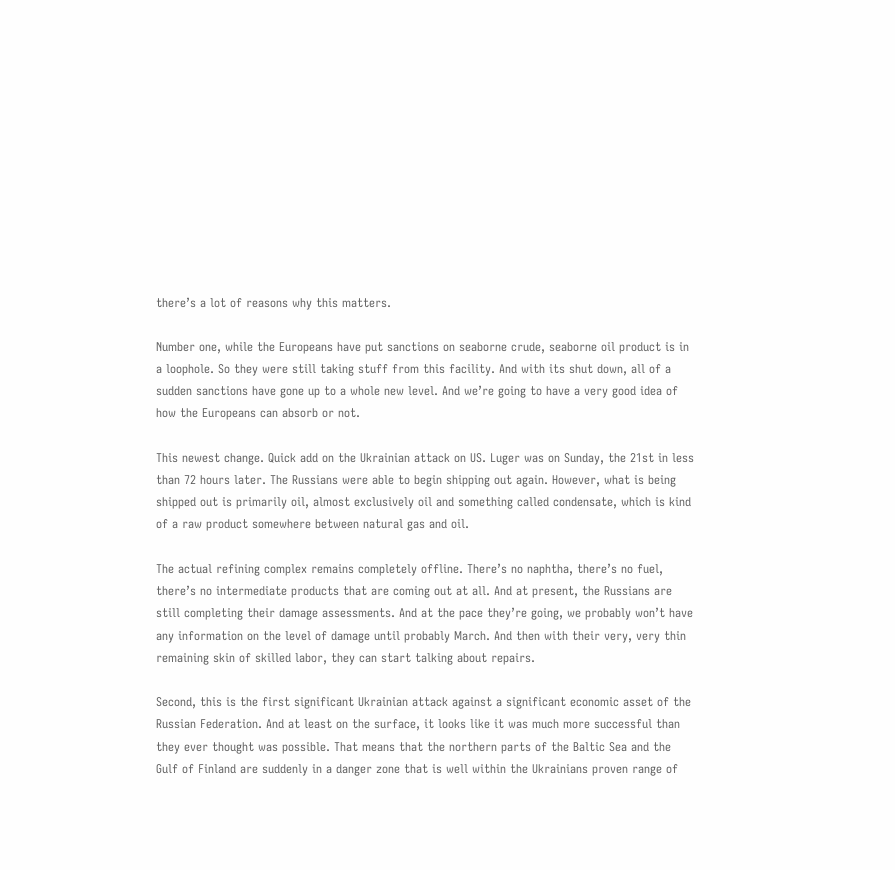there’s a lot of reasons why this matters.

Number one, while the Europeans have put sanctions on seaborne crude, seaborne oil product is in a loophole. So they were still taking stuff from this facility. And with its shut down, all of a sudden sanctions have gone up to a whole new level. And we’re going to have a very good idea of how the Europeans can absorb or not.

This newest change. Quick add on the Ukrainian attack on US. Luger was on Sunday, the 21st in less than 72 hours later. The Russians were able to begin shipping out again. However, what is being shipped out is primarily oil, almost exclusively oil and something called condensate, which is kind of a raw product somewhere between natural gas and oil.

The actual refining complex remains completely offline. There’s no naphtha, there’s no fuel, there’s no intermediate products that are coming out at all. And at present, the Russians are still completing their damage assessments. And at the pace they’re going, we probably won’t have any information on the level of damage until probably March. And then with their very, very thin remaining skin of skilled labor, they can start talking about repairs.

Second, this is the first significant Ukrainian attack against a significant economic asset of the Russian Federation. And at least on the surface, it looks like it was much more successful than they ever thought was possible. That means that the northern parts of the Baltic Sea and the Gulf of Finland are suddenly in a danger zone that is well within the Ukrainians proven range of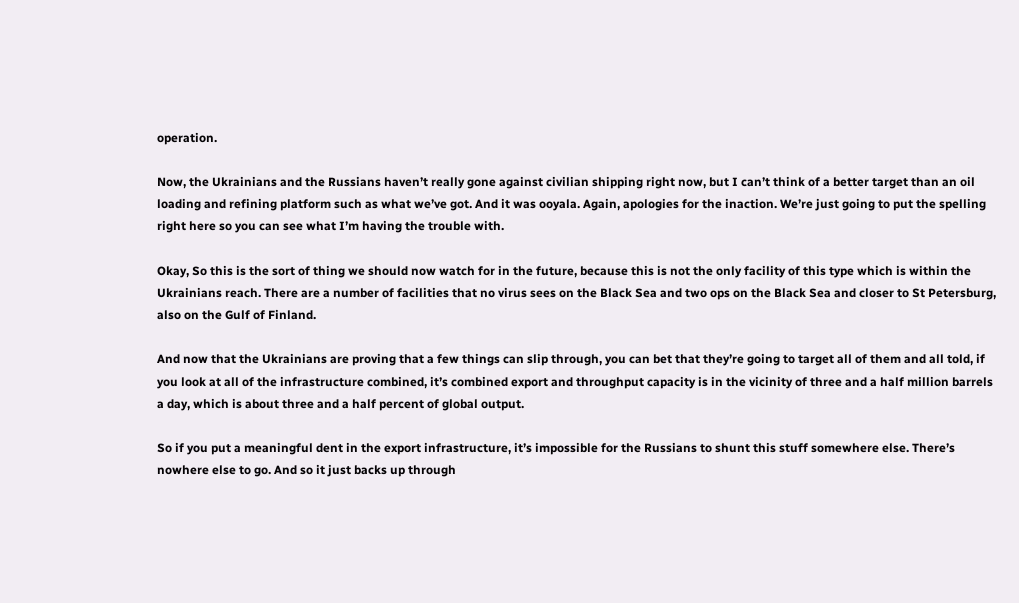operation.

Now, the Ukrainians and the Russians haven’t really gone against civilian shipping right now, but I can’t think of a better target than an oil loading and refining platform such as what we’ve got. And it was ooyala. Again, apologies for the inaction. We’re just going to put the spelling right here so you can see what I’m having the trouble with.

Okay, So this is the sort of thing we should now watch for in the future, because this is not the only facility of this type which is within the Ukrainians reach. There are a number of facilities that no virus sees on the Black Sea and two ops on the Black Sea and closer to St Petersburg, also on the Gulf of Finland.

And now that the Ukrainians are proving that a few things can slip through, you can bet that they’re going to target all of them and all told, if you look at all of the infrastructure combined, it’s combined export and throughput capacity is in the vicinity of three and a half million barrels a day, which is about three and a half percent of global output.

So if you put a meaningful dent in the export infrastructure, it’s impossible for the Russians to shunt this stuff somewhere else. There’s nowhere else to go. And so it just backs up through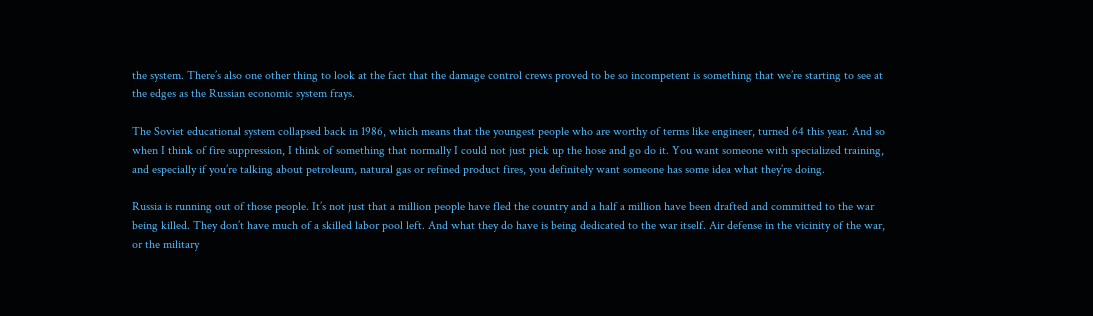the system. There’s also one other thing to look at the fact that the damage control crews proved to be so incompetent is something that we’re starting to see at the edges as the Russian economic system frays.

The Soviet educational system collapsed back in 1986, which means that the youngest people who are worthy of terms like engineer, turned 64 this year. And so when I think of fire suppression, I think of something that normally I could not just pick up the hose and go do it. You want someone with specialized training, and especially if you’re talking about petroleum, natural gas or refined product fires, you definitely want someone has some idea what they’re doing.

Russia is running out of those people. It’s not just that a million people have fled the country and a half a million have been drafted and committed to the war being killed. They don’t have much of a skilled labor pool left. And what they do have is being dedicated to the war itself. Air defense in the vicinity of the war, or the military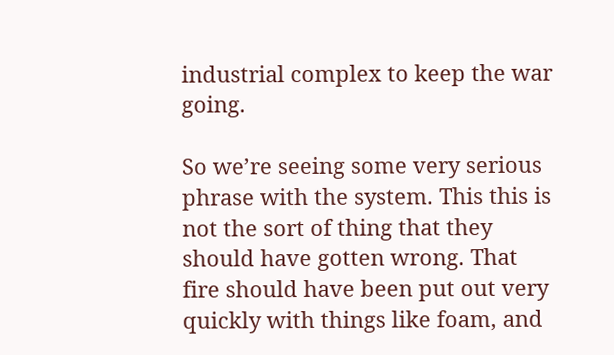industrial complex to keep the war going.

So we’re seeing some very serious phrase with the system. This this is not the sort of thing that they should have gotten wrong. That fire should have been put out very quickly with things like foam, and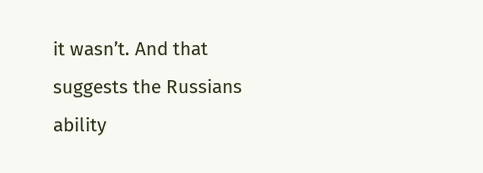it wasn’t. And that suggests the Russians ability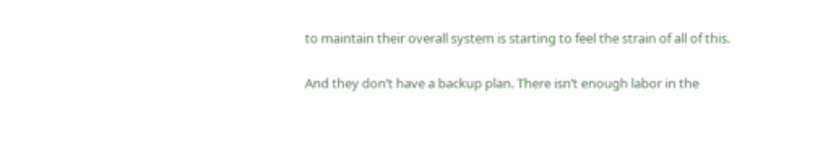to maintain their overall system is starting to feel the strain of all of this.

And they don’t have a backup plan. There isn’t enough labor in the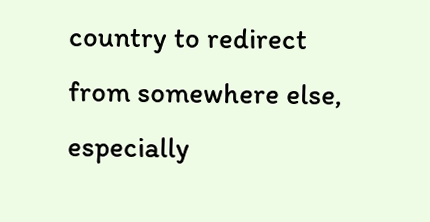country to redirect from somewhere else, especially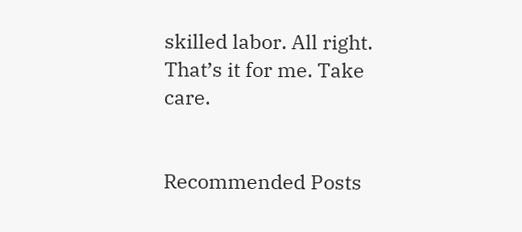skilled labor. All right. That’s it for me. Take care.


Recommended Posts